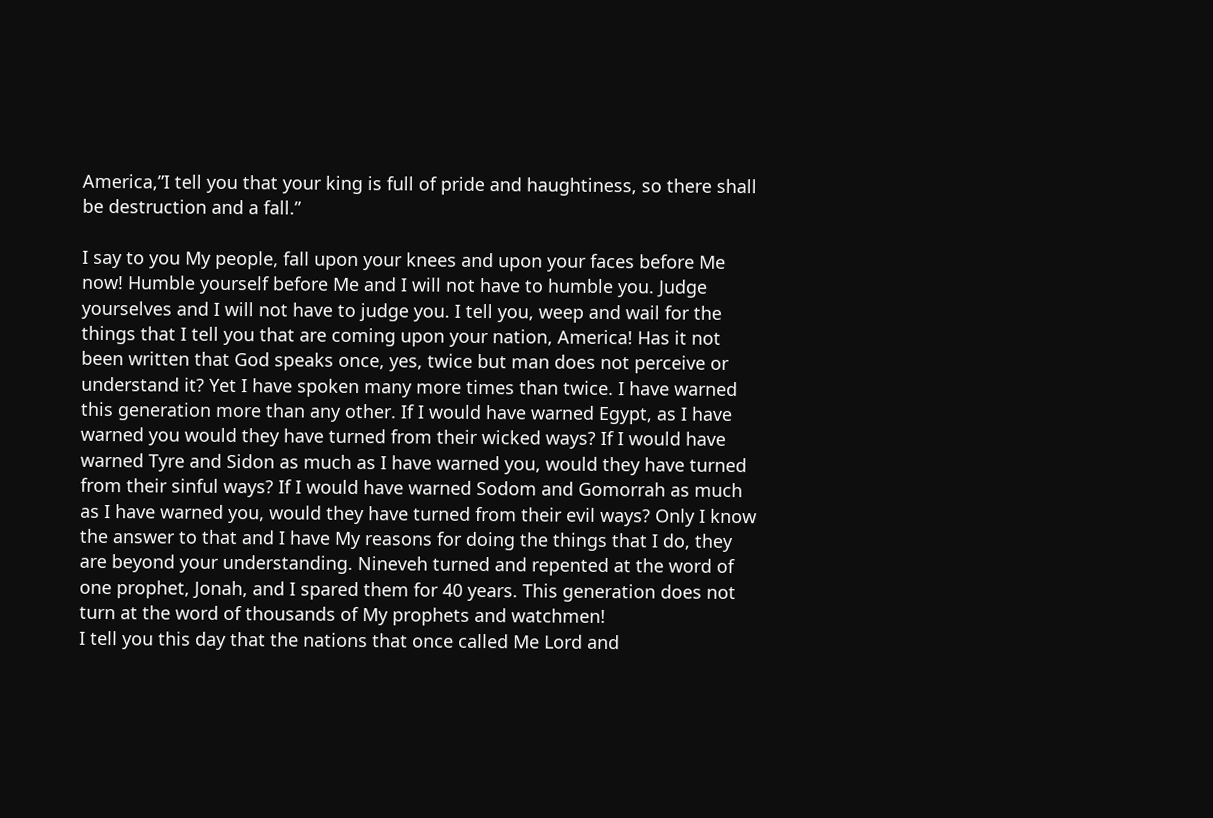America,”I tell you that your king is full of pride and haughtiness, so there shall be destruction and a fall.”

I say to you My people, fall upon your knees and upon your faces before Me now! Humble yourself before Me and I will not have to humble you. Judge yourselves and I will not have to judge you. I tell you, weep and wail for the things that I tell you that are coming upon your nation, America! Has it not been written that God speaks once, yes, twice but man does not perceive or understand it? Yet I have spoken many more times than twice. I have warned this generation more than any other. If I would have warned Egypt, as I have warned you would they have turned from their wicked ways? If I would have warned Tyre and Sidon as much as I have warned you, would they have turned from their sinful ways? If I would have warned Sodom and Gomorrah as much as I have warned you, would they have turned from their evil ways? Only I know the answer to that and I have My reasons for doing the things that I do, they are beyond your understanding. Nineveh turned and repented at the word of one prophet, Jonah, and I spared them for 40 years. This generation does not turn at the word of thousands of My prophets and watchmen!
I tell you this day that the nations that once called Me Lord and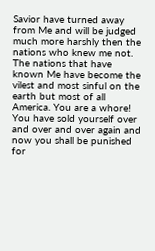Savior have turned away from Me and will be judged much more harshly then the nations who knew me not. The nations that have known Me have become the vilest and most sinful on the earth but most of all America. You are a whore! You have sold yourself over and over and over again and now you shall be punished for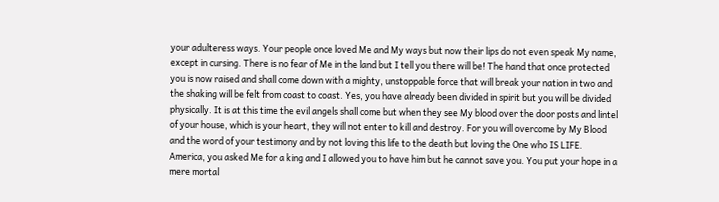your adulteress ways. Your people once loved Me and My ways but now their lips do not even speak My name, except in cursing. There is no fear of Me in the land but I tell you there will be! The hand that once protected you is now raised and shall come down with a mighty, unstoppable force that will break your nation in two and the shaking will be felt from coast to coast. Yes, you have already been divided in spirit but you will be divided physically. It is at this time the evil angels shall come but when they see My blood over the door posts and lintel of your house, which is your heart, they will not enter to kill and destroy. For you will overcome by My Blood and the word of your testimony and by not loving this life to the death but loving the One who IS LIFE.
America, you asked Me for a king and I allowed you to have him but he cannot save you. You put your hope in a mere mortal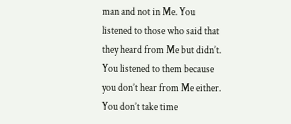man and not in Me. You listened to those who said that they heard from Me but didn’t. You listened to them because you don’t hear from Me either. You don’t take time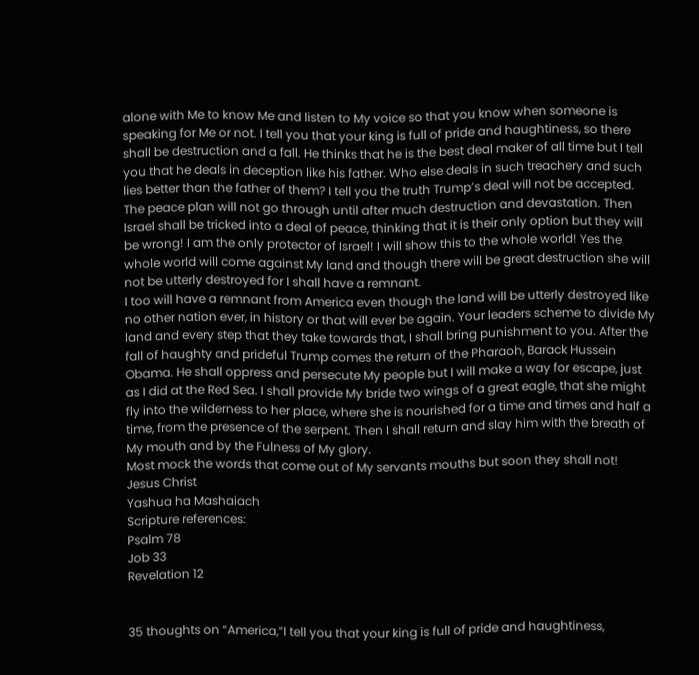alone with Me to know Me and listen to My voice so that you know when someone is speaking for Me or not. I tell you that your king is full of pride and haughtiness, so there shall be destruction and a fall. He thinks that he is the best deal maker of all time but I tell you that he deals in deception like his father. Who else deals in such treachery and such lies better than the father of them? I tell you the truth Trump’s deal will not be accepted. The peace plan will not go through until after much destruction and devastation. Then Israel shall be tricked into a deal of peace, thinking that it is their only option but they will be wrong! I am the only protector of Israel! I will show this to the whole world! Yes the whole world will come against My land and though there will be great destruction she will not be utterly destroyed for I shall have a remnant.
I too will have a remnant from America even though the land will be utterly destroyed like no other nation ever, in history or that will ever be again. Your leaders scheme to divide My land and every step that they take towards that, I shall bring punishment to you. After the fall of haughty and prideful Trump comes the return of the Pharaoh, Barack Hussein Obama. He shall oppress and persecute My people but I will make a way for escape, just as I did at the Red Sea. I shall provide My bride two wings of a great eagle, that she might fly into the wilderness to her place, where she is nourished for a time and times and half a time, from the presence of the serpent. Then I shall return and slay him with the breath of My mouth and by the Fulness of My glory.
Most mock the words that come out of My servants mouths but soon they shall not!
Jesus Christ
Yashua ha Mashaiach
Scripture references:
Psalm 78
Job 33
Revelation 12


35 thoughts on “America,”I tell you that your king is full of pride and haughtiness,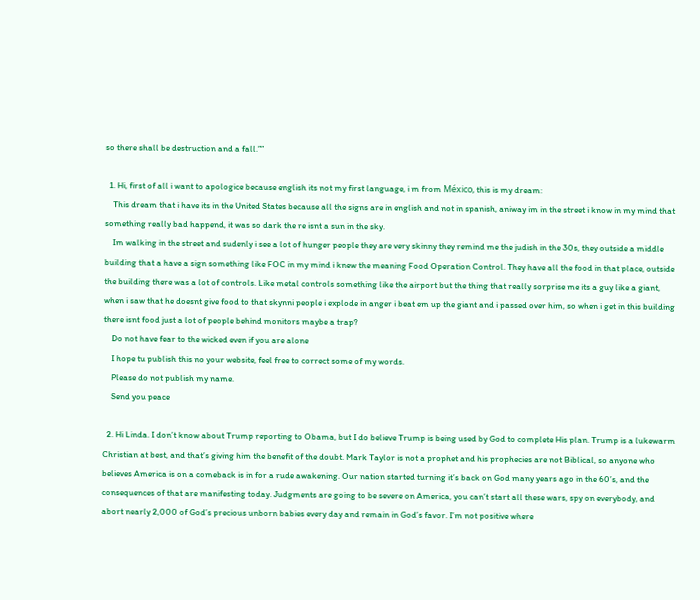so there shall be destruction and a fall.””

  1. Hi, first of all i want to apologice because english its not my first language, i m from México, this is my dream:
    This dream that i have its in the United States because all the signs are in english and not in spanish, aniway im in the street i know in my mind that something really bad happend, it was so dark the re isnt a sun in the sky.
    Im walking in the street and sudenly i see a lot of hunger people they are very skinny they remind me the judish in the 30s, they outside a middle building that a have a sign something like FOC in my mind i knew the meaning Food Operation Control. They have all the food in that place, outside the building there was a lot of controls. Like metal controls something like the airport but the thing that really sorprise me its a guy like a giant, when i saw that he doesnt give food to that skynni people i explode in anger i beat em up the giant and i passed over him, so when i get in this building there isnt food just a lot of people behind monitors maybe a trap?
    Do not have fear to the wicked even if you are alone
    I hope tu publish this no your website, feel free to correct some of my words.
    Please do not publish my name.
    Send you peace

  2. Hi Linda. I don’t know about Trump reporting to Obama, but I do believe Trump is being used by God to complete His plan. Trump is a lukewarm Christian at best, and that’s giving him the benefit of the doubt. Mark Taylor is not a prophet and his prophecies are not Biblical, so anyone who believes America is on a comeback is in for a rude awakening. Our nation started turning it’s back on God many years ago in the 60’s, and the consequences of that are manifesting today. Judgments are going to be severe on America, you can’t start all these wars, spy on everybody, and abort nearly 2,000 of God’s precious unborn babies every day and remain in God’s favor. I’m not positive where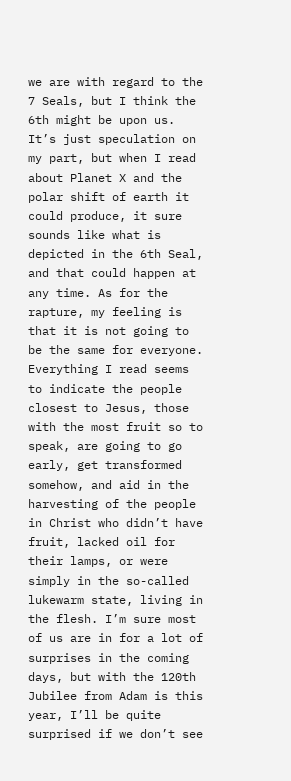we are with regard to the 7 Seals, but I think the 6th might be upon us. It’s just speculation on my part, but when I read about Planet X and the polar shift of earth it could produce, it sure sounds like what is depicted in the 6th Seal, and that could happen at any time. As for the rapture, my feeling is that it is not going to be the same for everyone. Everything I read seems to indicate the people closest to Jesus, those with the most fruit so to speak, are going to go early, get transformed somehow, and aid in the harvesting of the people in Christ who didn’t have fruit, lacked oil for their lamps, or were simply in the so-called lukewarm state, living in the flesh. I’m sure most of us are in for a lot of surprises in the coming days, but with the 120th Jubilee from Adam is this year, I’ll be quite surprised if we don’t see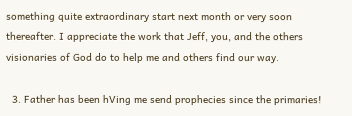something quite extraordinary start next month or very soon thereafter. I appreciate the work that Jeff, you, and the others visionaries of God do to help me and others find our way.

  3. Father has been hVing me send prophecies since the primaries!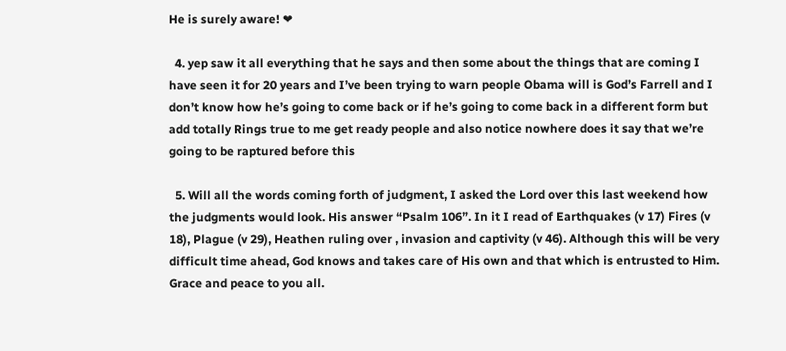He is surely aware! ❤

  4. yep saw it all everything that he says and then some about the things that are coming I have seen it for 20 years and I’ve been trying to warn people Obama will is God’s Farrell and I don’t know how he’s going to come back or if he’s going to come back in a different form but add totally Rings true to me get ready people and also notice nowhere does it say that we’re going to be raptured before this

  5. Will all the words coming forth of judgment, I asked the Lord over this last weekend how the judgments would look. His answer “Psalm 106”. In it I read of Earthquakes (v 17) Fires (v 18), Plague (v 29), Heathen ruling over , invasion and captivity (v 46). Although this will be very difficult time ahead, God knows and takes care of His own and that which is entrusted to Him. Grace and peace to you all.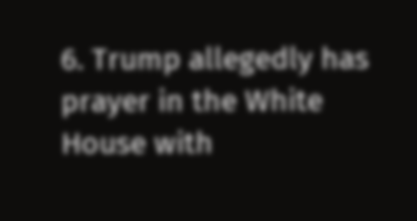6. Trump allegedly has prayer in the White House with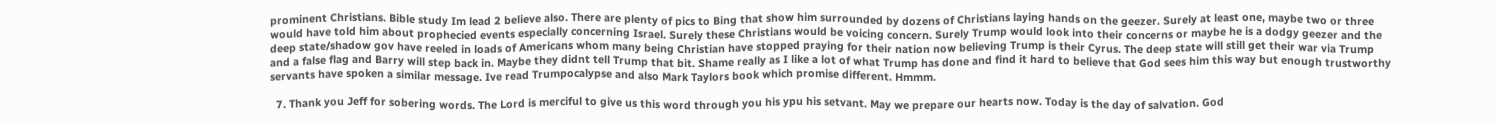prominent Christians. Bible study Im lead 2 believe also. There are plenty of pics to Bing that show him surrounded by dozens of Christians laying hands on the geezer. Surely at least one, maybe two or three would have told him about prophecied events especially concerning Israel. Surely these Christians would be voicing concern. Surely Trump would look into their concerns or maybe he is a dodgy geezer and the deep state/shadow gov have reeled in loads of Americans whom many being Christian have stopped praying for their nation now believing Trump is their Cyrus. The deep state will still get their war via Trump and a false flag and Barry will step back in. Maybe they didnt tell Trump that bit. Shame really as I like a lot of what Trump has done and find it hard to believe that God sees him this way but enough trustworthy servants have spoken a similar message. Ive read Trumpocalypse and also Mark Taylors book which promise different. Hmmm.

  7. Thank you Jeff for sobering words. The Lord is merciful to give us this word through you his ypu his setvant. May we prepare our hearts now. Today is the day of salvation. God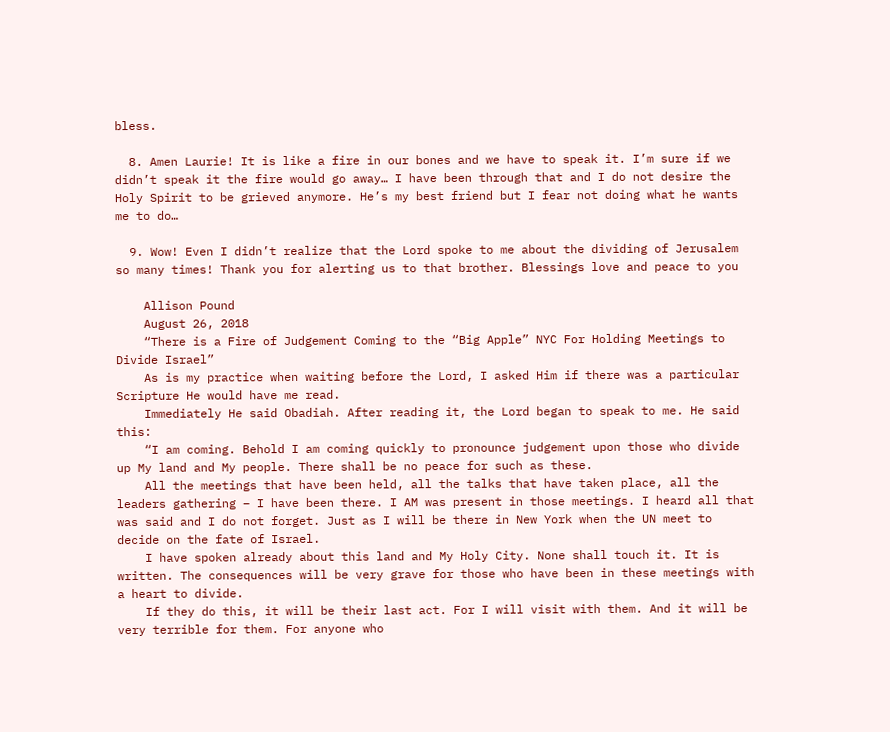bless.

  8. Amen Laurie! It is like a fire in our bones and we have to speak it. I’m sure if we didn’t speak it the fire would go away… I have been through that and I do not desire the Holy Spirit to be grieved anymore. He’s my best friend but I fear not doing what he wants me to do…

  9. Wow! Even I didn’t realize that the Lord spoke to me about the dividing of Jerusalem so many times! Thank you for alerting us to that brother. Blessings love and peace to you

    Allison Pound
    August 26, 2018
    “There is a Fire of Judgement Coming to the “Big Apple” NYC For Holding Meetings to Divide Israel”
    As is my practice when waiting before the Lord, I asked Him if there was a particular Scripture He would have me read.
    Immediately He said Obadiah. After reading it, the Lord began to speak to me. He said this:
    “I am coming. Behold I am coming quickly to pronounce judgement upon those who divide up My land and My people. There shall be no peace for such as these.
    All the meetings that have been held, all the talks that have taken place, all the leaders gathering – I have been there. I AM was present in those meetings. I heard all that was said and I do not forget. Just as I will be there in New York when the UN meet to decide on the fate of Israel.
    I have spoken already about this land and My Holy City. None shall touch it. It is written. The consequences will be very grave for those who have been in these meetings with a heart to divide.
    If they do this, it will be their last act. For I will visit with them. And it will be very terrible for them. For anyone who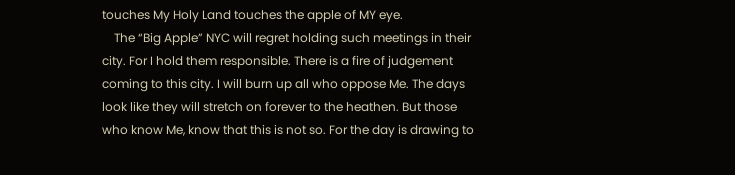touches My Holy Land touches the apple of MY eye.
    The “Big Apple” NYC will regret holding such meetings in their city. For I hold them responsible. There is a fire of judgement coming to this city. I will burn up all who oppose Me. The days look like they will stretch on forever to the heathen. But those who know Me, know that this is not so. For the day is drawing to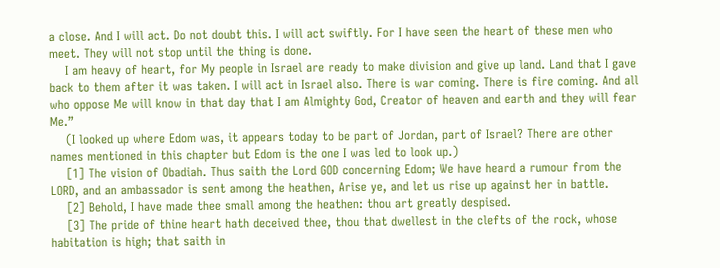a close. And I will act. Do not doubt this. I will act swiftly. For I have seen the heart of these men who meet. They will not stop until the thing is done.
    I am heavy of heart, for My people in Israel are ready to make division and give up land. Land that I gave back to them after it was taken. I will act in Israel also. There is war coming. There is fire coming. And all who oppose Me will know in that day that I am Almighty God, Creator of heaven and earth and they will fear Me.”
    (I looked up where Edom was, it appears today to be part of Jordan, part of Israel? There are other names mentioned in this chapter but Edom is the one I was led to look up.)
    [1] The vision of Obadiah. Thus saith the Lord GOD concerning Edom; We have heard a rumour from the LORD, and an ambassador is sent among the heathen, Arise ye, and let us rise up against her in battle.
    [2] Behold, I have made thee small among the heathen: thou art greatly despised.
    [3] The pride of thine heart hath deceived thee, thou that dwellest in the clefts of the rock, whose habitation is high; that saith in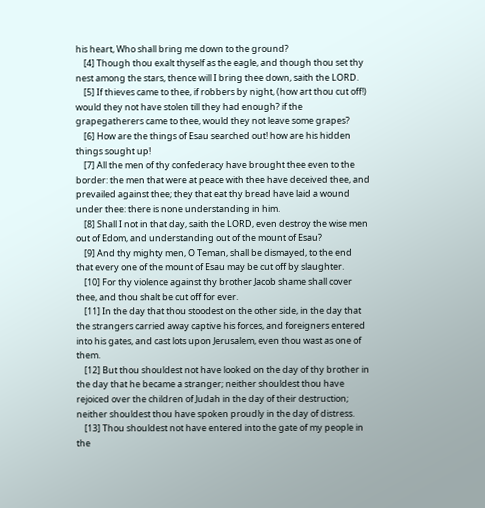his heart, Who shall bring me down to the ground?
    [4] Though thou exalt thyself as the eagle, and though thou set thy nest among the stars, thence will I bring thee down, saith the LORD.
    [5] If thieves came to thee, if robbers by night, (how art thou cut off!) would they not have stolen till they had enough? if the grapegatherers came to thee, would they not leave some grapes?
    [6] How are the things of Esau searched out! how are his hidden things sought up!
    [7] All the men of thy confederacy have brought thee even to the border: the men that were at peace with thee have deceived thee, and prevailed against thee; they that eat thy bread have laid a wound under thee: there is none understanding in him.
    [8] Shall I not in that day, saith the LORD, even destroy the wise men out of Edom, and understanding out of the mount of Esau?
    [9] And thy mighty men, O Teman, shall be dismayed, to the end that every one of the mount of Esau may be cut off by slaughter.
    [10] For thy violence against thy brother Jacob shame shall cover thee, and thou shalt be cut off for ever.
    [11] In the day that thou stoodest on the other side, in the day that the strangers carried away captive his forces, and foreigners entered into his gates, and cast lots upon Jerusalem, even thou wast as one of them.
    [12] But thou shouldest not have looked on the day of thy brother in the day that he became a stranger; neither shouldest thou have rejoiced over the children of Judah in the day of their destruction; neither shouldest thou have spoken proudly in the day of distress.
    [13] Thou shouldest not have entered into the gate of my people in the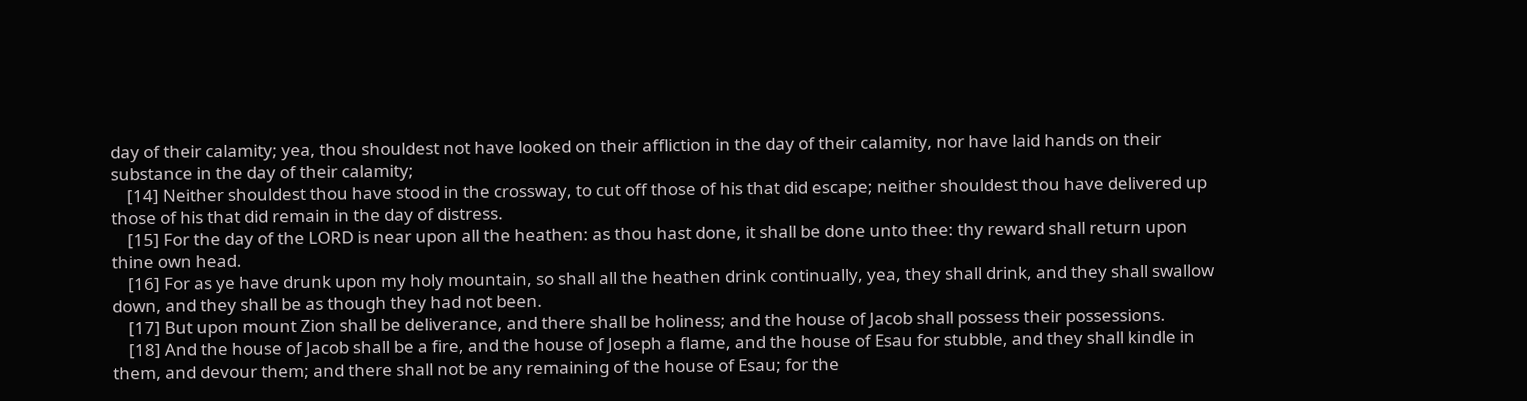day of their calamity; yea, thou shouldest not have looked on their affliction in the day of their calamity, nor have laid hands on their substance in the day of their calamity;
    [14] Neither shouldest thou have stood in the crossway, to cut off those of his that did escape; neither shouldest thou have delivered up those of his that did remain in the day of distress.
    [15] For the day of the LORD is near upon all the heathen: as thou hast done, it shall be done unto thee: thy reward shall return upon thine own head.
    [16] For as ye have drunk upon my holy mountain, so shall all the heathen drink continually, yea, they shall drink, and they shall swallow down, and they shall be as though they had not been.
    [17] But upon mount Zion shall be deliverance, and there shall be holiness; and the house of Jacob shall possess their possessions.
    [18] And the house of Jacob shall be a fire, and the house of Joseph a flame, and the house of Esau for stubble, and they shall kindle in them, and devour them; and there shall not be any remaining of the house of Esau; for the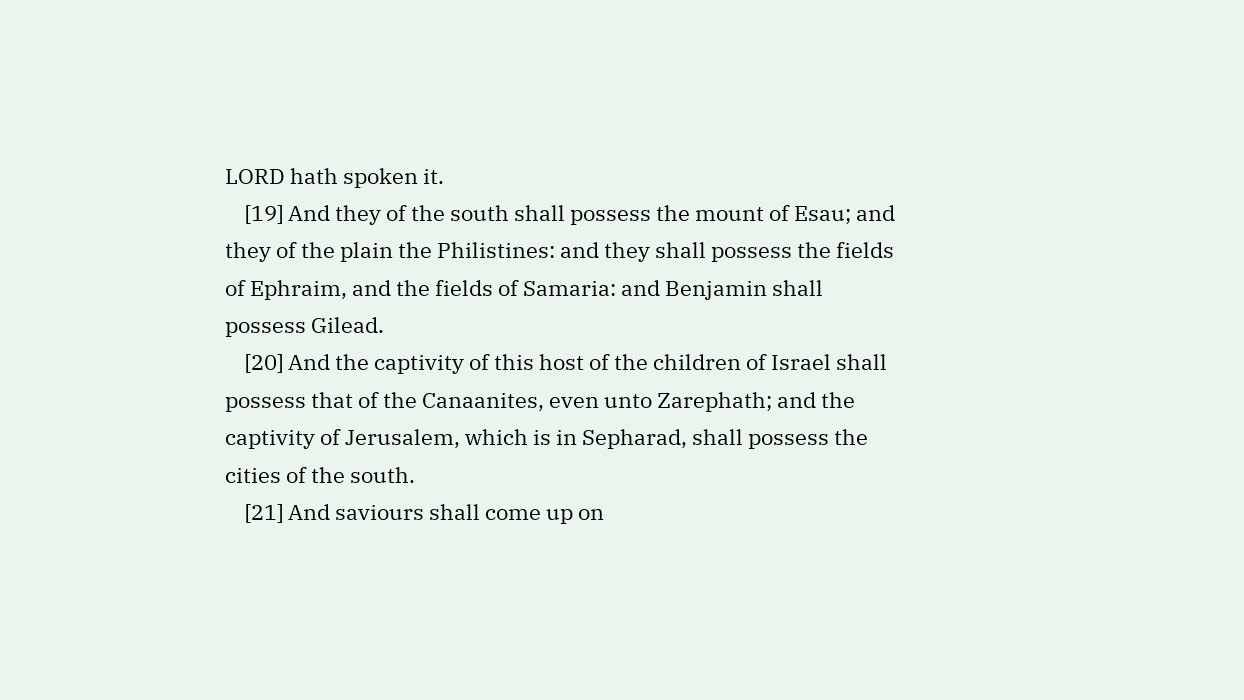LORD hath spoken it.
    [19] And they of the south shall possess the mount of Esau; and they of the plain the Philistines: and they shall possess the fields of Ephraim, and the fields of Samaria: and Benjamin shall possess Gilead.
    [20] And the captivity of this host of the children of Israel shall possess that of the Canaanites, even unto Zarephath; and the captivity of Jerusalem, which is in Sepharad, shall possess the cities of the south.
    [21] And saviours shall come up on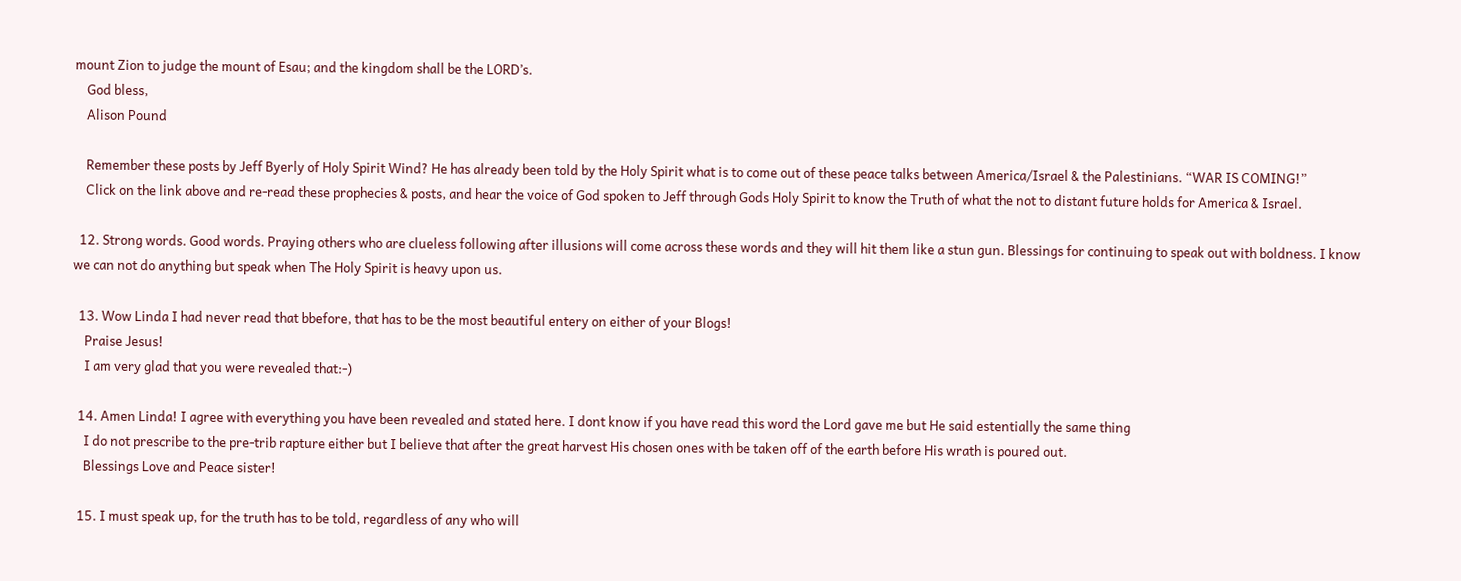mount Zion to judge the mount of Esau; and the kingdom shall be the LORD’s.
    God bless,
    Alison Pound

    Remember these posts by Jeff Byerly of Holy Spirit Wind? He has already been told by the Holy Spirit what is to come out of these peace talks between America/Israel & the Palestinians. “WAR IS COMING!”
    Click on the link above and re-read these prophecies & posts, and hear the voice of God spoken to Jeff through Gods Holy Spirit to know the Truth of what the not to distant future holds for America & Israel.

  12. Strong words. Good words. Praying others who are clueless following after illusions will come across these words and they will hit them like a stun gun. Blessings for continuing to speak out with boldness. I know we can not do anything but speak when The Holy Spirit is heavy upon us.

  13. Wow Linda I had never read that bbefore, that has to be the most beautiful entery on either of your Blogs!
    Praise Jesus!
    I am very glad that you were revealed that:-)

  14. Amen Linda! I agree with everything you have been revealed and stated here. I dont know if you have read this word the Lord gave me but He said estentially the same thing
    I do not prescribe to the pre-trib rapture either but I believe that after the great harvest His chosen ones with be taken off of the earth before His wrath is poured out.
    Blessings Love and Peace sister!

  15. I must speak up, for the truth has to be told, regardless of any who will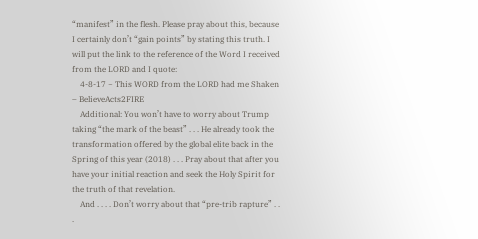“manifest” in the flesh. Please pray about this, because I certainly don’t “gain points” by stating this truth. I will put the link to the reference of the Word I received from the LORD and I quote:
    4-8-17 ~ This WORD from the LORD had me Shaken – BelieveActs2FIRE
    Additional: You won’t have to worry about Trump taking “the mark of the beast” . . . He already took the transformation offered by the global elite back in the Spring of this year (2018) . . . Pray about that after you have your initial reaction and seek the Holy Spirit for the truth of that revelation.
    And . . . . Don’t worry about that “pre-trib rapture” . . .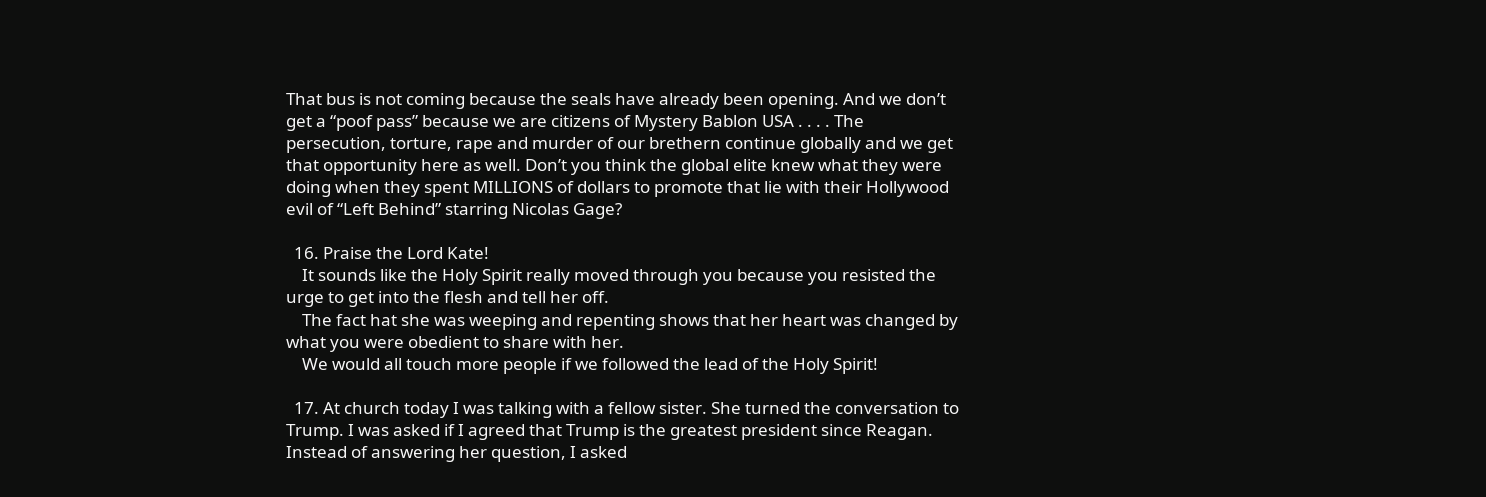That bus is not coming because the seals have already been opening. And we don’t get a “poof pass” because we are citizens of Mystery Bablon USA . . . . The persecution, torture, rape and murder of our brethern continue globally and we get that opportunity here as well. Don’t you think the global elite knew what they were doing when they spent MILLIONS of dollars to promote that lie with their Hollywood evil of “Left Behind” starring Nicolas Gage?

  16. Praise the Lord Kate!
    It sounds like the Holy Spirit really moved through you because you resisted the urge to get into the flesh and tell her off.
    The fact hat she was weeping and repenting shows that her heart was changed by what you were obedient to share with her.
    We would all touch more people if we followed the lead of the Holy Spirit!

  17. At church today I was talking with a fellow sister. She turned the conversation to Trump. I was asked if I agreed that Trump is the greatest president since Reagan. Instead of answering her question, I asked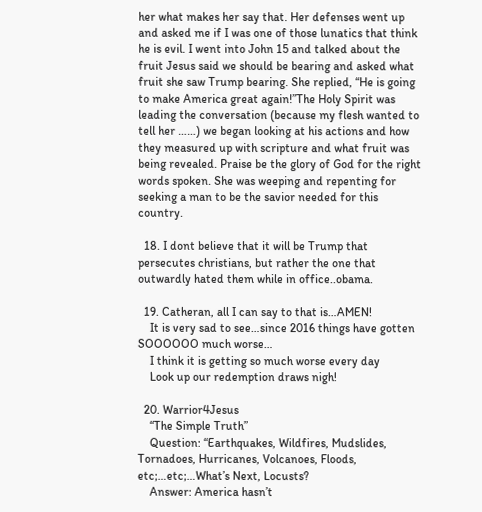her what makes her say that. Her defenses went up and asked me if I was one of those lunatics that think he is evil. I went into John 15 and talked about the fruit Jesus said we should be bearing and asked what fruit she saw Trump bearing. She replied, “He is going to make America great again!”The Holy Spirit was leading the conversation (because my flesh wanted to tell her ……) we began looking at his actions and how they measured up with scripture and what fruit was being revealed. Praise be the glory of God for the right words spoken. She was weeping and repenting for seeking a man to be the savior needed for this country.

  18. I dont believe that it will be Trump that persecutes christians, but rather the one that outwardly hated them while in office..obama.

  19. Catheran, all I can say to that is…AMEN!
    It is very sad to see…since 2016 things have gotten SOOOOOO much worse…
    I think it is getting so much worse every day
    Look up our redemption draws nigh!

  20. Warrior4Jesus
    “The Simple Truth”
    Question: “Earthquakes, Wildfires, Mudslides, Tornadoes, Hurricanes, Volcanoes, Floods, etc;…etc;…What’s Next, Locusts?
    Answer: America hasn’t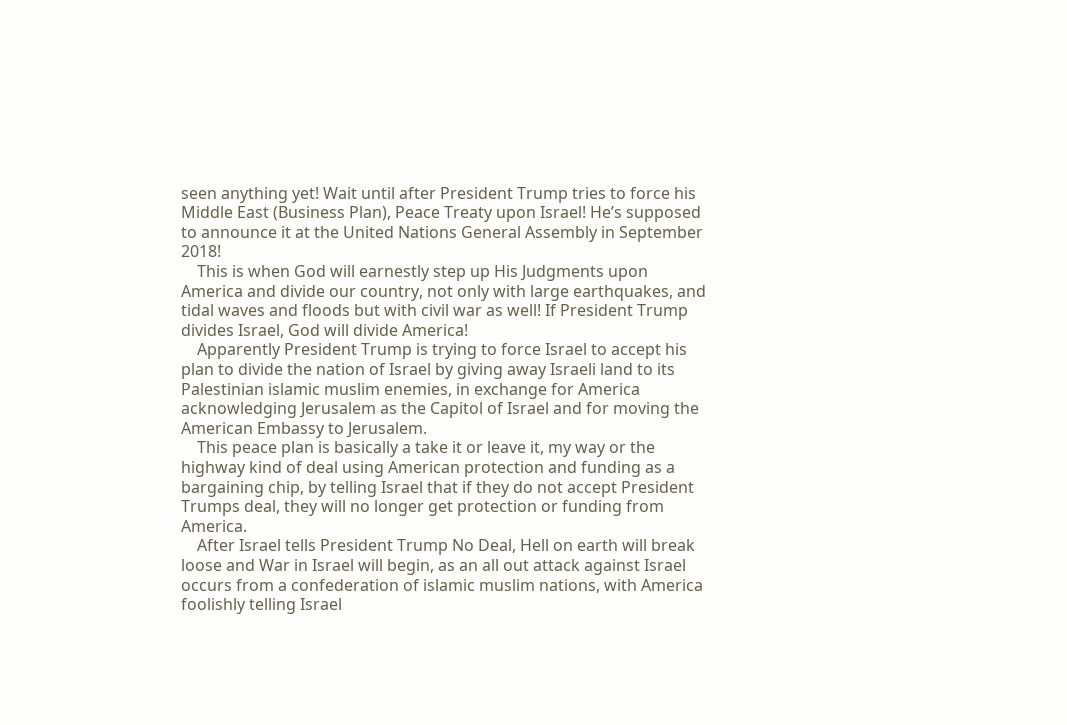seen anything yet! Wait until after President Trump tries to force his Middle East (Business Plan), Peace Treaty upon Israel! He’s supposed to announce it at the United Nations General Assembly in September 2018!
    This is when God will earnestly step up His Judgments upon America and divide our country, not only with large earthquakes, and tidal waves and floods but with civil war as well! If President Trump divides Israel, God will divide America!
    Apparently President Trump is trying to force Israel to accept his plan to divide the nation of Israel by giving away Israeli land to its Palestinian islamic muslim enemies, in exchange for America acknowledging Jerusalem as the Capitol of Israel and for moving the American Embassy to Jerusalem.
    This peace plan is basically a take it or leave it, my way or the highway kind of deal using American protection and funding as a bargaining chip, by telling Israel that if they do not accept President Trumps deal, they will no longer get protection or funding from America.
    After Israel tells President Trump No Deal, Hell on earth will break loose and War in Israel will begin, as an all out attack against Israel occurs from a confederation of islamic muslim nations, with America foolishly telling Israel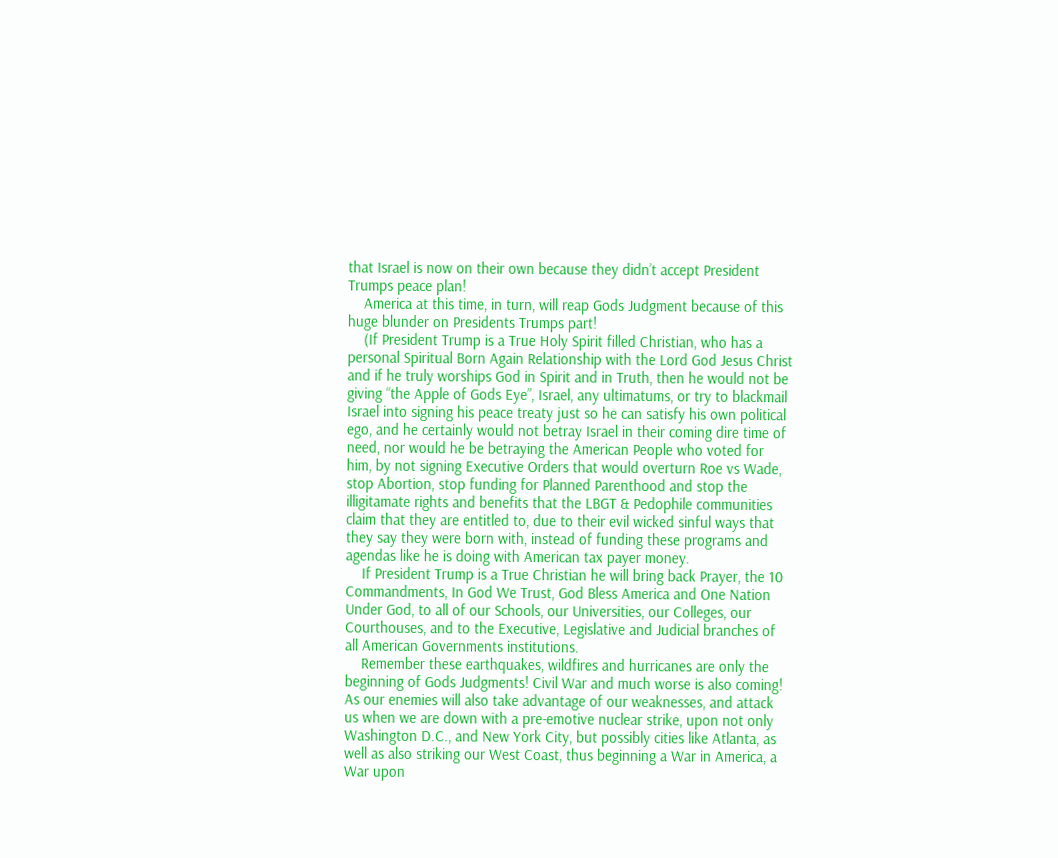that Israel is now on their own because they didn’t accept President Trumps peace plan!
    America at this time, in turn, will reap Gods Judgment because of this huge blunder on Presidents Trumps part!
    (If President Trump is a True Holy Spirit filled Christian, who has a personal Spiritual Born Again Relationship with the Lord God Jesus Christ and if he truly worships God in Spirit and in Truth, then he would not be giving “the Apple of Gods Eye”, Israel, any ultimatums, or try to blackmail Israel into signing his peace treaty just so he can satisfy his own political ego, and he certainly would not betray Israel in their coming dire time of need, nor would he be betraying the American People who voted for him, by not signing Executive Orders that would overturn Roe vs Wade, stop Abortion, stop funding for Planned Parenthood and stop the illigitamate rights and benefits that the LBGT & Pedophile communities claim that they are entitled to, due to their evil wicked sinful ways that they say they were born with, instead of funding these programs and agendas like he is doing with American tax payer money.
    If President Trump is a True Christian he will bring back Prayer, the 10 Commandments, In God We Trust, God Bless America and One Nation Under God, to all of our Schools, our Universities, our Colleges, our Courthouses, and to the Executive, Legislative and Judicial branches of all American Governments institutions.
    Remember these earthquakes, wildfires and hurricanes are only the beginning of Gods Judgments! Civil War and much worse is also coming! As our enemies will also take advantage of our weaknesses, and attack us when we are down with a pre-emotive nuclear strike, upon not only Washington D.C., and New York City, but possibly cities like Atlanta, as well as also striking our West Coast, thus beginning a War in America, a War upon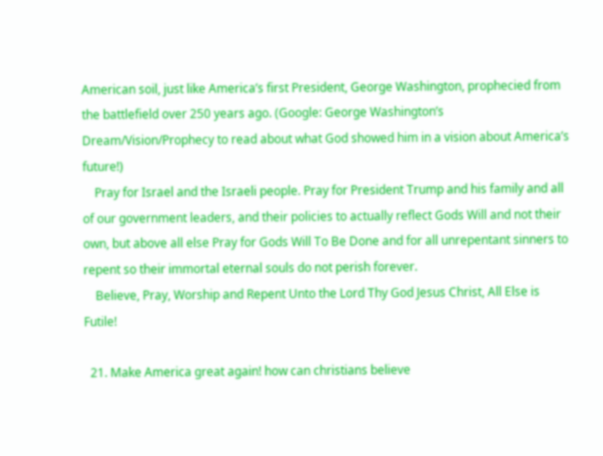American soil, just like America’s first President, George Washington, prophecied from the battlefield over 250 years ago. (Google: George Washington’s Dream/Vision/Prophecy to read about what God showed him in a vision about America’s future!)
    Pray for Israel and the Israeli people. Pray for President Trump and his family and all of our government leaders, and their policies to actually reflect Gods Will and not their own, but above all else Pray for Gods Will To Be Done and for all unrepentant sinners to repent so their immortal eternal souls do not perish forever.
    Believe, Pray, Worship and Repent Unto the Lord Thy God Jesus Christ, All Else is Futile!

  21. Make America great again! how can christians believe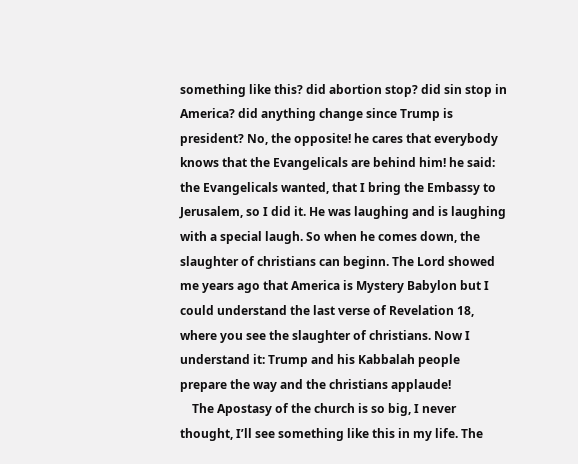something like this? did abortion stop? did sin stop in America? did anything change since Trump is president? No, the opposite! he cares that everybody knows that the Evangelicals are behind him! he said: the Evangelicals wanted, that I bring the Embassy to Jerusalem, so I did it. He was laughing and is laughing with a special laugh. So when he comes down, the slaughter of christians can beginn. The Lord showed me years ago that America is Mystery Babylon but I could understand the last verse of Revelation 18, where you see the slaughter of christians. Now I understand it: Trump and his Kabbalah people prepare the way and the christians applaude!
    The Apostasy of the church is so big, I never thought, I’ll see something like this in my life. The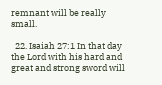remnant will be really small.

  22. Isaiah 27:1 In that day the Lord with his hard and great and strong sword will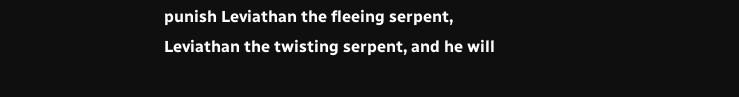punish Leviathan the fleeing serpent, Leviathan the twisting serpent, and he will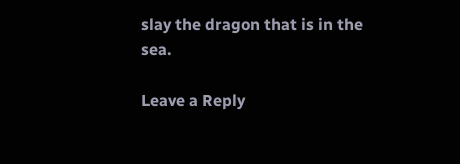slay the dragon that is in the sea.

Leave a Reply